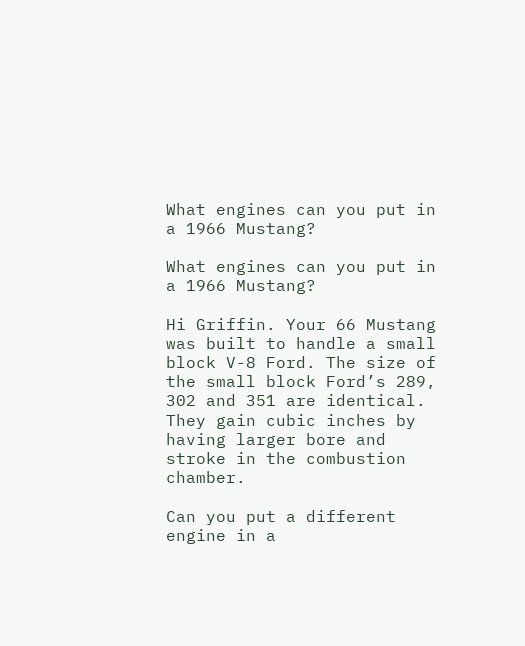What engines can you put in a 1966 Mustang?

What engines can you put in a 1966 Mustang?

Hi Griffin. Your 66 Mustang was built to handle a small block V-8 Ford. The size of the small block Ford’s 289, 302 and 351 are identical. They gain cubic inches by having larger bore and stroke in the combustion chamber.

Can you put a different engine in a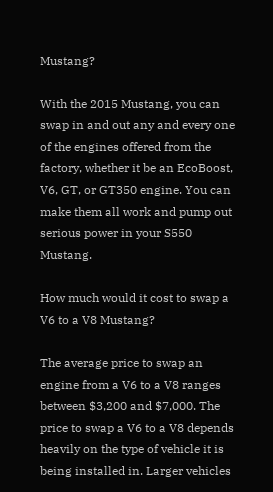Mustang?

With the 2015 Mustang, you can swap in and out any and every one of the engines offered from the factory, whether it be an EcoBoost, V6, GT, or GT350 engine. You can make them all work and pump out serious power in your S550 Mustang.

How much would it cost to swap a V6 to a V8 Mustang?

The average price to swap an engine from a V6 to a V8 ranges between $3,200 and $7,000. The price to swap a V6 to a V8 depends heavily on the type of vehicle it is being installed in. Larger vehicles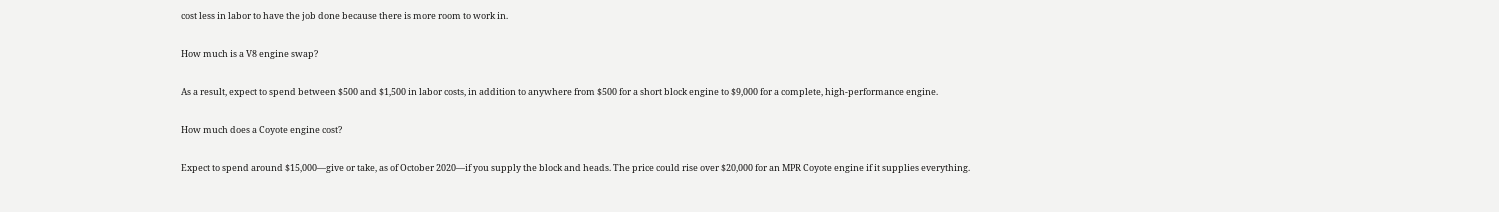cost less in labor to have the job done because there is more room to work in.

How much is a V8 engine swap?

As a result, expect to spend between $500 and $1,500 in labor costs, in addition to anywhere from $500 for a short block engine to $9,000 for a complete, high-performance engine.

How much does a Coyote engine cost?

Expect to spend around $15,000—give or take, as of October 2020—if you supply the block and heads. The price could rise over $20,000 for an MPR Coyote engine if it supplies everything.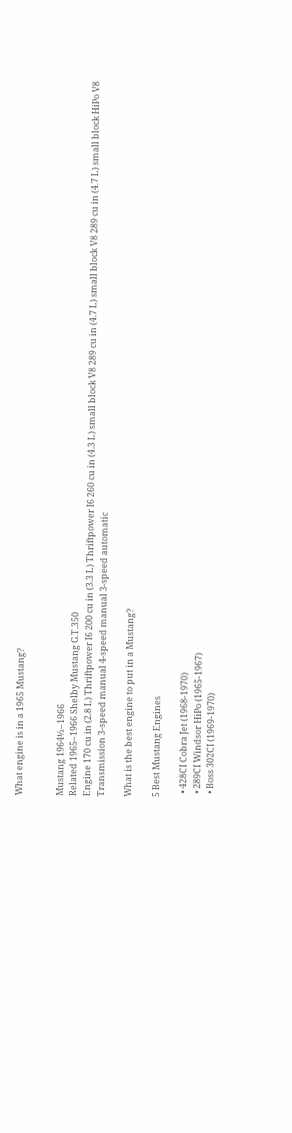What engine is in a 1965 Mustang?


Mustang 1964½–1966
Related 1965–1966 Shelby Mustang G.T.350
Engine 170 cu in (2.8 L) Thriftpower I6 200 cu in (3.3 L) Thriftpower I6 260 cu in (4.3 L) small block V8 289 cu in (4.7 L) small block V8 289 cu in (4.7 L) small block HiPo V8
Transmission 3-speed manual 4-speed manual 3-speed automatic

What is the best engine to put in a Mustang?

5 Best Mustang Engines

  • 428CI Cobra Jet (1968-1970)
  • 289CI Windsor HiPo (1965-1967)
  • Boss 302CI (1969-1970)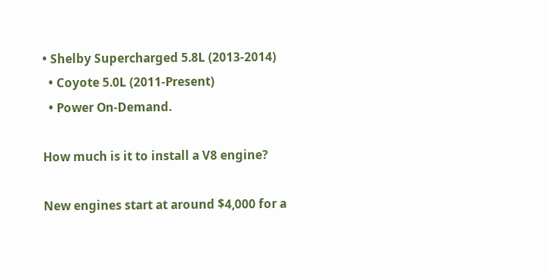• Shelby Supercharged 5.8L (2013-2014)
  • Coyote 5.0L (2011-Present)
  • Power On-Demand.

How much is it to install a V8 engine?

New engines start at around $4,000 for a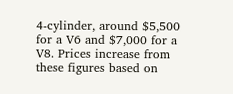4-cylinder, around $5,500 for a V6 and $7,000 for a V8. Prices increase from these figures based on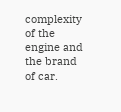complexity of the engine and the brand of car.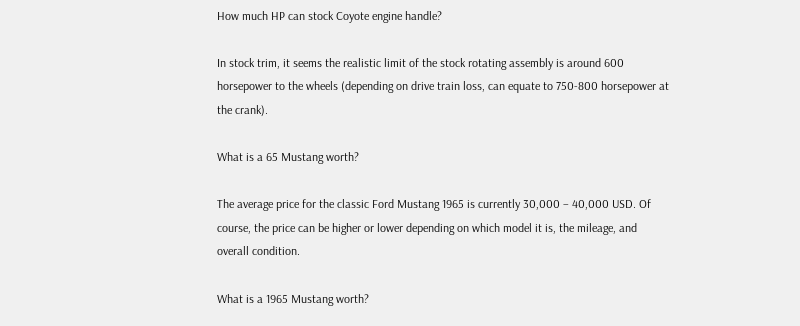How much HP can stock Coyote engine handle?

In stock trim, it seems the realistic limit of the stock rotating assembly is around 600 horsepower to the wheels (depending on drive train loss, can equate to 750-800 horsepower at the crank).

What is a 65 Mustang worth?

The average price for the classic Ford Mustang 1965 is currently 30,000 – 40,000 USD. Of course, the price can be higher or lower depending on which model it is, the mileage, and overall condition.

What is a 1965 Mustang worth?